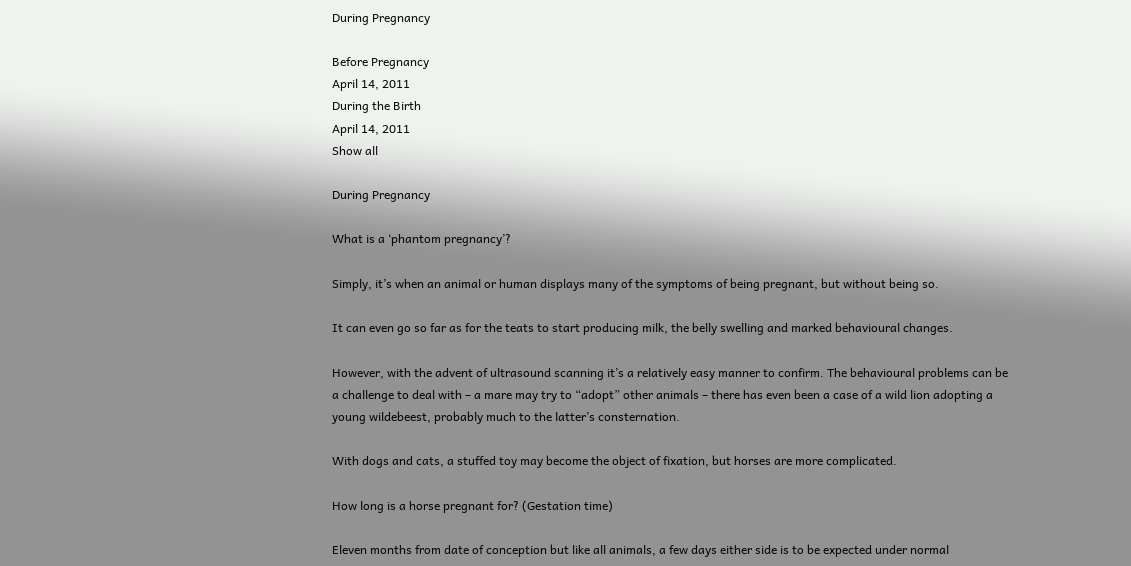During Pregnancy

Before Pregnancy
April 14, 2011
During the Birth
April 14, 2011
Show all

During Pregnancy

What is a ‘phantom pregnancy’?

Simply, it’s when an animal or human displays many of the symptoms of being pregnant, but without being so.

It can even go so far as for the teats to start producing milk, the belly swelling and marked behavioural changes.

However, with the advent of ultrasound scanning it’s a relatively easy manner to confirm. The behavioural problems can be a challenge to deal with – a mare may try to “adopt” other animals – there has even been a case of a wild lion adopting a young wildebeest, probably much to the latter’s consternation.

With dogs and cats, a stuffed toy may become the object of fixation, but horses are more complicated.

How long is a horse pregnant for? (Gestation time)

Eleven months from date of conception but like all animals, a few days either side is to be expected under normal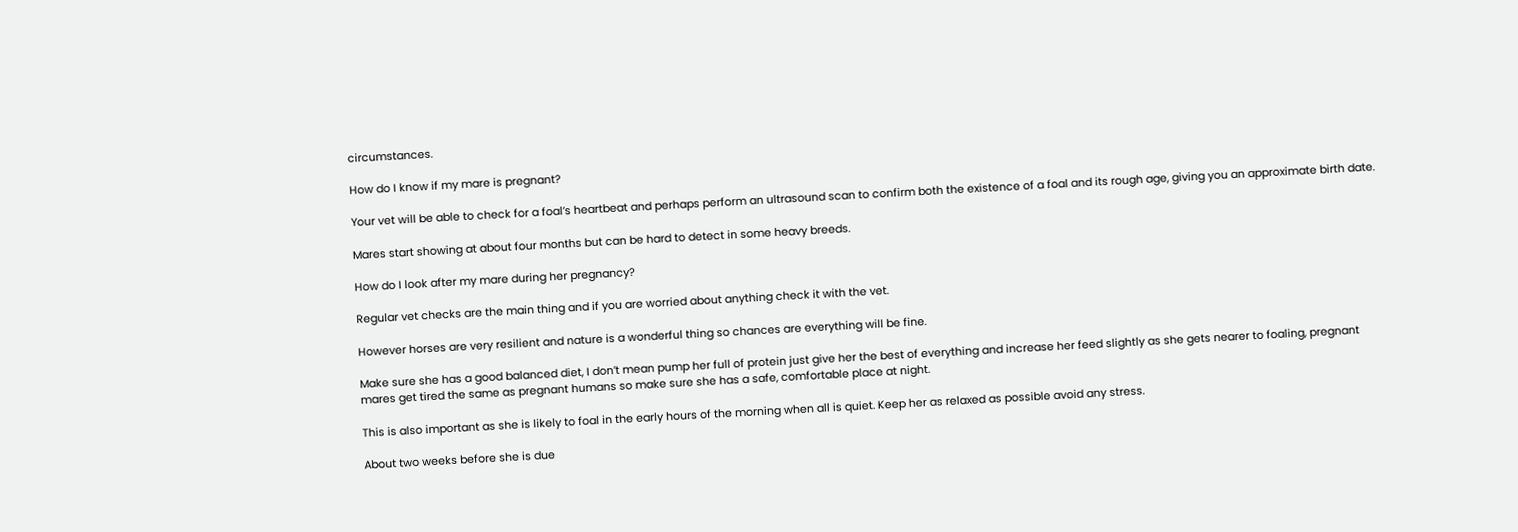circumstances.

How do I know if my mare is pregnant?

Your vet will be able to check for a foal’s heartbeat and perhaps perform an ultrasound scan to confirm both the existence of a foal and its rough age, giving you an approximate birth date.

Mares start showing at about four months but can be hard to detect in some heavy breeds.

How do I look after my mare during her pregnancy?

Regular vet checks are the main thing and if you are worried about anything check it with the vet.

However horses are very resilient and nature is a wonderful thing so chances are everything will be fine.

Make sure she has a good balanced diet, I don’t mean pump her full of protein just give her the best of everything and increase her feed slightly as she gets nearer to foaling, pregnant mares get tired the same as pregnant humans so make sure she has a safe, comfortable place at night.

This is also important as she is likely to foal in the early hours of the morning when all is quiet. Keep her as relaxed as possible avoid any stress.

About two weeks before she is due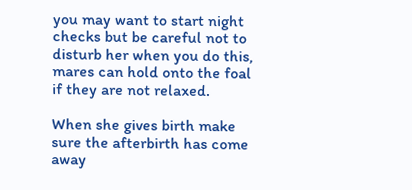you may want to start night checks but be careful not to disturb her when you do this, mares can hold onto the foal if they are not relaxed.

When she gives birth make sure the afterbirth has come away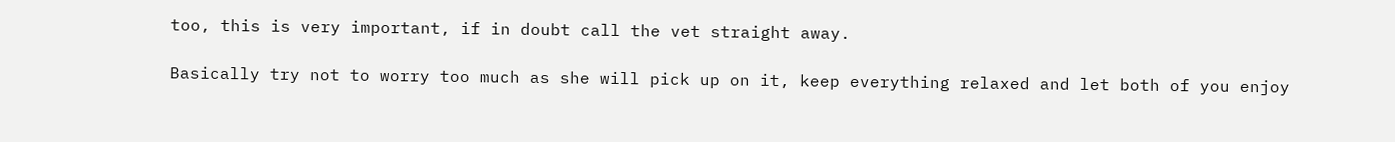too, this is very important, if in doubt call the vet straight away.

Basically try not to worry too much as she will pick up on it, keep everything relaxed and let both of you enjoy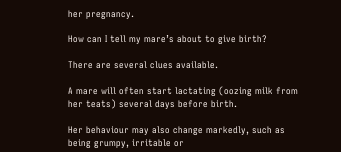her pregnancy.

How can I tell my mare’s about to give birth?

There are several clues available.

A mare will often start lactating (oozing milk from her teats) several days before birth.

Her behaviour may also change markedly, such as being grumpy, irritable or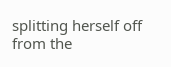splitting herself off from the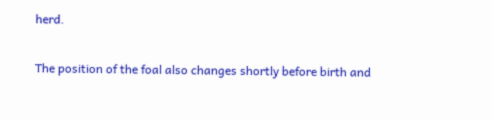herd.

The position of the foal also changes shortly before birth and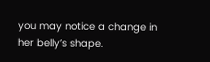you may notice a change in her belly’s shape.